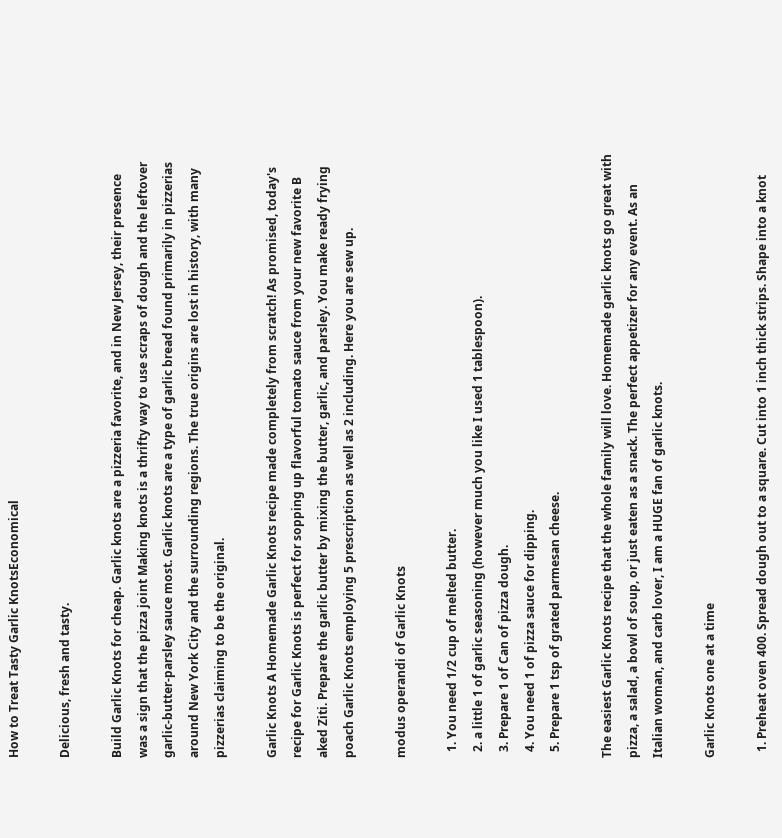How to Treat Tasty Garlic KnotsEconomical

Delicious, fresh and tasty.

Build Garlic Knots for cheap. Garlic knots are a pizzeria favorite, and in New Jersey, their presence was a sign that the pizza joint Making knots is a thrifty way to use scraps of dough and the leftover garlic-butter-parsley sauce most. Garlic knots are a type of garlic bread found primarily in pizzerias around New York City and the surrounding regions. The true origins are lost in history, with many pizzerias claiming to be the original.

Garlic Knots A Homemade Garlic Knots recipe made completely from scratch! As promised, today's recipe for Garlic Knots is perfect for sopping up flavorful tomato sauce from your new favorite B aked Ziti. Prepare the garlic butter by mixing the butter, garlic, and parsley. You make ready frying poach Garlic Knots employing 5 prescription as well as 2 including. Here you are sew up.

modus operandi of Garlic Knots

  1. You need 1/2 cup of melted butter.
  2. a little 1 of garlic seasoning (however much you like I used 1 tablespoon).
  3. Prepare 1 of Can of pizza dough.
  4. You need 1 of pizza sauce for dipping.
  5. Prepare 1 tsp of grated parmesan cheese.

The easiest Garlic Knots recipe that the whole family will love. Homemade garlic knots go great with pizza, a salad, a bowl of soup, or just eaten as a snack. The perfect appetizer for any event. As an Italian woman, and carb lover, I am a HUGE fan of garlic knots.

Garlic Knots one at a time

  1. Preheat oven 400. Spread dough out to a square. Cut into 1 inch thick strips. Shape into a knot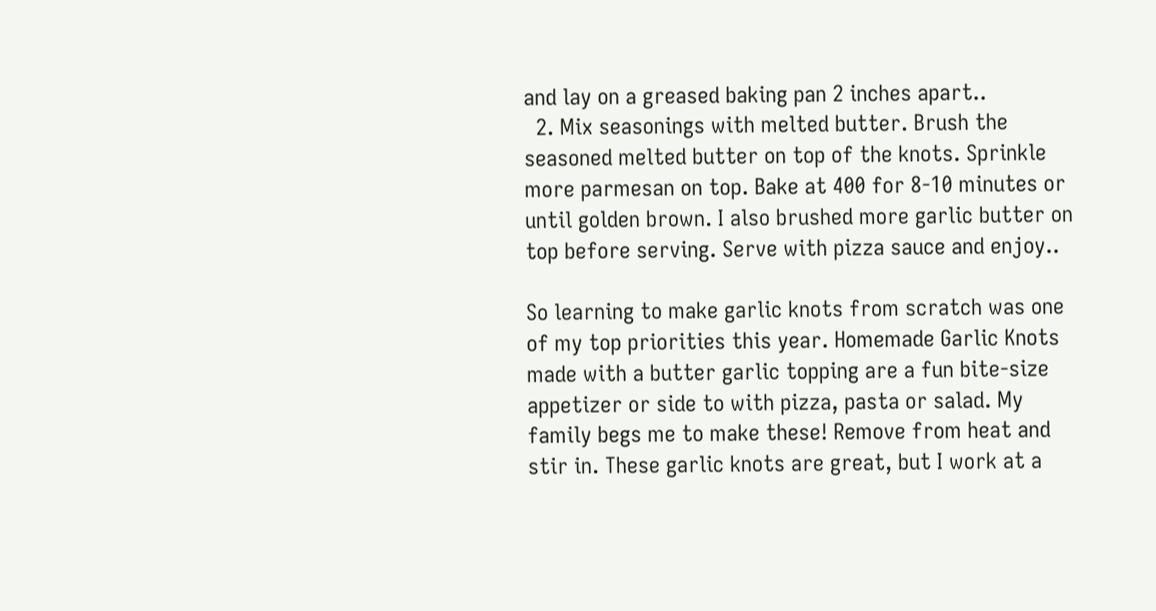and lay on a greased baking pan 2 inches apart..
  2. Mix seasonings with melted butter. Brush the seasoned melted butter on top of the knots. Sprinkle more parmesan on top. Bake at 400 for 8-10 minutes or until golden brown. I also brushed more garlic butter on top before serving. Serve with pizza sauce and enjoy..

So learning to make garlic knots from scratch was one of my top priorities this year. Homemade Garlic Knots made with a butter garlic topping are a fun bite-size appetizer or side to with pizza, pasta or salad. My family begs me to make these! Remove from heat and stir in. These garlic knots are great, but I work at a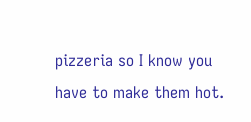pizzeria so I know you have to make them hot.